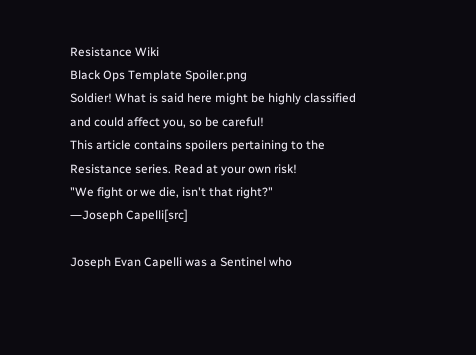Resistance Wiki
Black Ops Template Spoiler.png
Soldier! What is said here might be highly classified and could affect you, so be careful!
This article contains spoilers pertaining to the Resistance series. Read at your own risk!
"We fight or we die, isn't that right?"
―Joseph Capelli[src]

Joseph Evan Capelli was a Sentinel who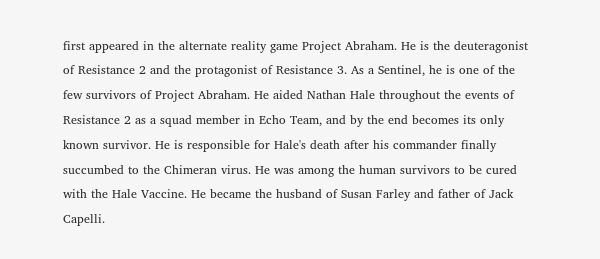first appeared in the alternate reality game Project Abraham. He is the deuteragonist of Resistance 2 and the protagonist of Resistance 3. As a Sentinel, he is one of the few survivors of Project Abraham. He aided Nathan Hale throughout the events of Resistance 2 as a squad member in Echo Team, and by the end becomes its only known survivor. He is responsible for Hale's death after his commander finally succumbed to the Chimeran virus. He was among the human survivors to be cured with the Hale Vaccine. He became the husband of Susan Farley and father of Jack Capelli.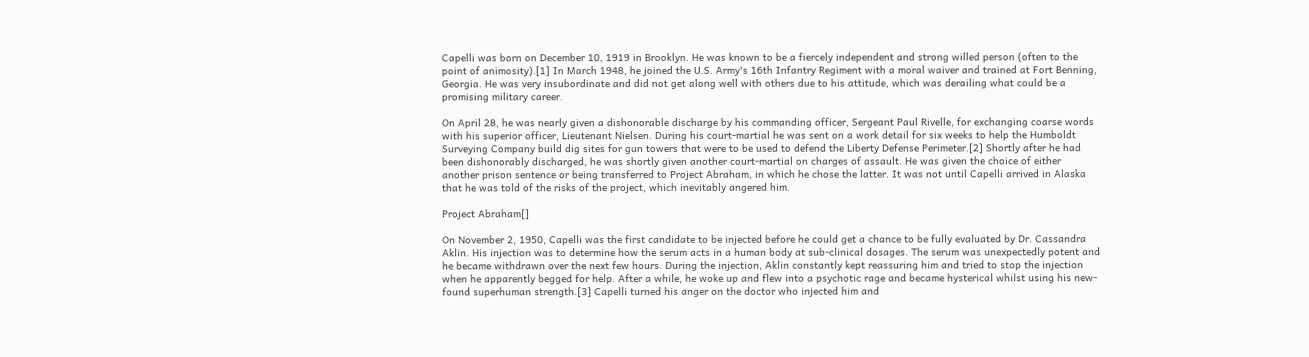Capelli was born on December 10, 1919 in Brooklyn. He was known to be a fiercely independent and strong willed person (often to the point of animosity).[1] In March 1948, he joined the U.S. Army's 16th Infantry Regiment with a moral waiver and trained at Fort Benning, Georgia. He was very insubordinate and did not get along well with others due to his attitude, which was derailing what could be a promising military career.

On April 28, he was nearly given a dishonorable discharge by his commanding officer, Sergeant Paul Rivelle, for exchanging coarse words with his superior officer, Lieutenant Nielsen. During his court-martial he was sent on a work detail for six weeks to help the Humboldt Surveying Company build dig sites for gun towers that were to be used to defend the Liberty Defense Perimeter.[2] Shortly after he had been dishonorably discharged, he was shortly given another court-martial on charges of assault. He was given the choice of either another prison sentence or being transferred to Project Abraham, in which he chose the latter. It was not until Capelli arrived in Alaska that he was told of the risks of the project, which inevitably angered him.

Project Abraham[]

On November 2, 1950, Capelli was the first candidate to be injected before he could get a chance to be fully evaluated by Dr. Cassandra Aklin. His injection was to determine how the serum acts in a human body at sub-clinical dosages. The serum was unexpectedly potent and he became withdrawn over the next few hours. During the injection, Aklin constantly kept reassuring him and tried to stop the injection when he apparently begged for help. After a while, he woke up and flew into a psychotic rage and became hysterical whilst using his new-found superhuman strength.[3] Capelli turned his anger on the doctor who injected him and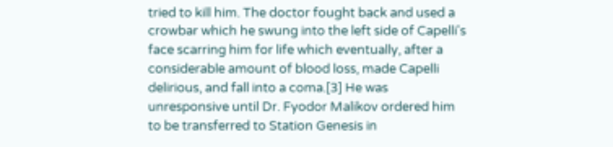tried to kill him. The doctor fought back and used a crowbar which he swung into the left side of Capelli's face scarring him for life which eventually, after a considerable amount of blood loss, made Capelli delirious, and fall into a coma.[3] He was unresponsive until Dr. Fyodor Malikov ordered him to be transferred to Station Genesis in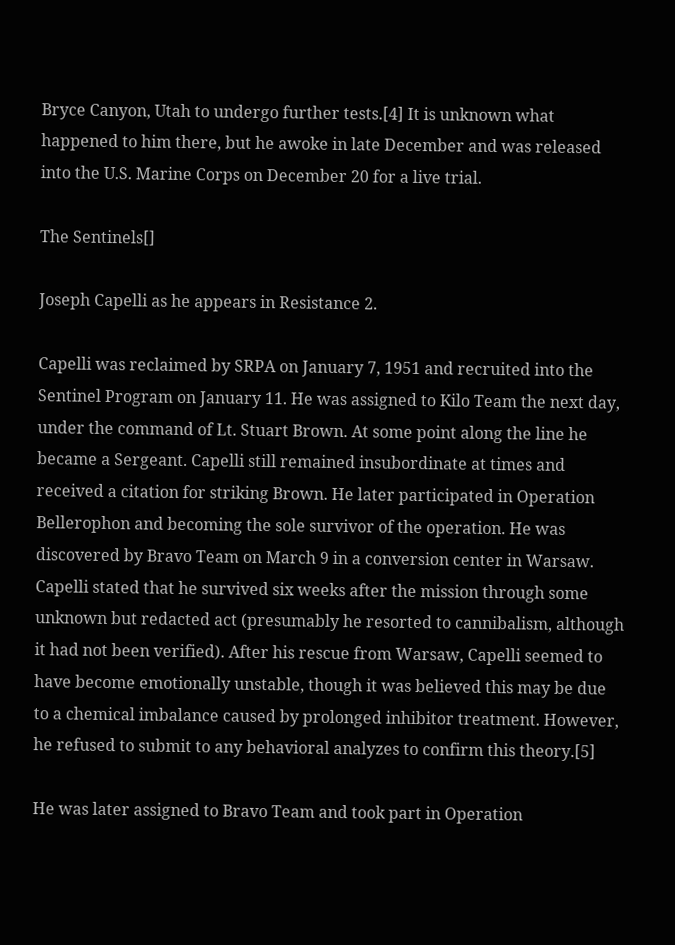Bryce Canyon, Utah to undergo further tests.[4] It is unknown what happened to him there, but he awoke in late December and was released into the U.S. Marine Corps on December 20 for a live trial.

The Sentinels[]

Joseph Capelli as he appears in Resistance 2.

Capelli was reclaimed by SRPA on January 7, 1951 and recruited into the Sentinel Program on January 11. He was assigned to Kilo Team the next day, under the command of Lt. Stuart Brown. At some point along the line he became a Sergeant. Capelli still remained insubordinate at times and received a citation for striking Brown. He later participated in Operation Bellerophon and becoming the sole survivor of the operation. He was discovered by Bravo Team on March 9 in a conversion center in Warsaw. Capelli stated that he survived six weeks after the mission through some unknown but redacted act (presumably he resorted to cannibalism, although it had not been verified). After his rescue from Warsaw, Capelli seemed to have become emotionally unstable, though it was believed this may be due to a chemical imbalance caused by prolonged inhibitor treatment. However, he refused to submit to any behavioral analyzes to confirm this theory.[5]

He was later assigned to Bravo Team and took part in Operation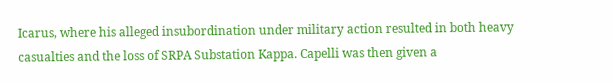Icarus, where his alleged insubordination under military action resulted in both heavy casualties and the loss of SRPA Substation Kappa. Capelli was then given a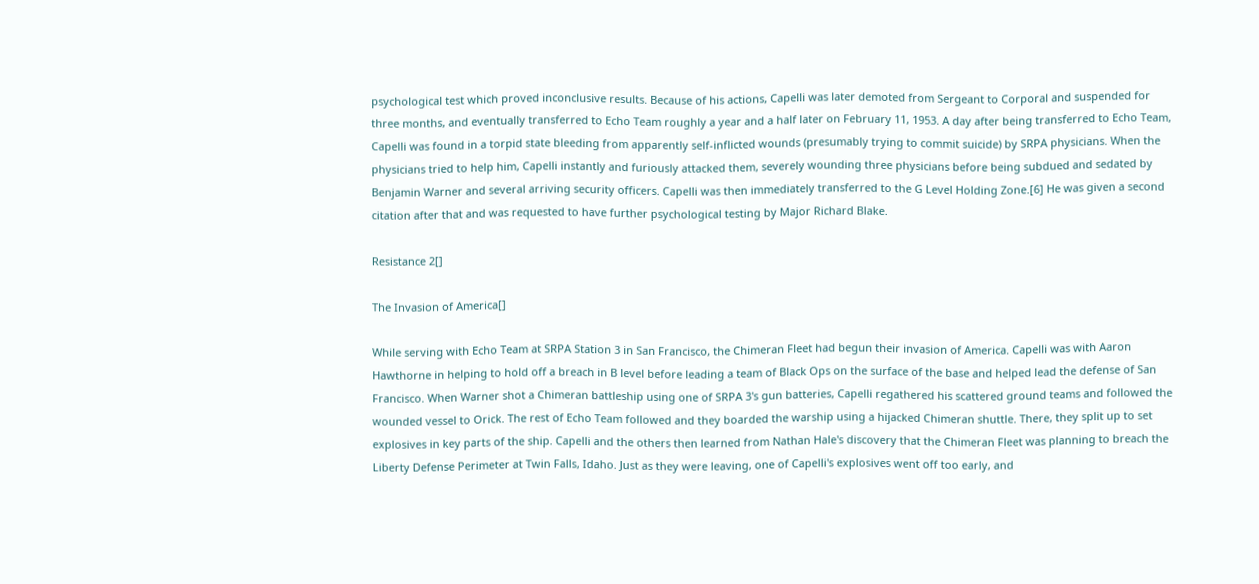psychological test which proved inconclusive results. Because of his actions, Capelli was later demoted from Sergeant to Corporal and suspended for three months, and eventually transferred to Echo Team roughly a year and a half later on February 11, 1953. A day after being transferred to Echo Team, Capelli was found in a torpid state bleeding from apparently self-inflicted wounds (presumably trying to commit suicide) by SRPA physicians. When the physicians tried to help him, Capelli instantly and furiously attacked them, severely wounding three physicians before being subdued and sedated by Benjamin Warner and several arriving security officers. Capelli was then immediately transferred to the G Level Holding Zone.[6] He was given a second citation after that and was requested to have further psychological testing by Major Richard Blake.

Resistance 2[]

The Invasion of America[]

While serving with Echo Team at SRPA Station 3 in San Francisco, the Chimeran Fleet had begun their invasion of America. Capelli was with Aaron Hawthorne in helping to hold off a breach in B level before leading a team of Black Ops on the surface of the base and helped lead the defense of San Francisco. When Warner shot a Chimeran battleship using one of SRPA 3's gun batteries, Capelli regathered his scattered ground teams and followed the wounded vessel to Orick. The rest of Echo Team followed and they boarded the warship using a hijacked Chimeran shuttle. There, they split up to set explosives in key parts of the ship. Capelli and the others then learned from Nathan Hale's discovery that the Chimeran Fleet was planning to breach the Liberty Defense Perimeter at Twin Falls, Idaho. Just as they were leaving, one of Capelli's explosives went off too early, and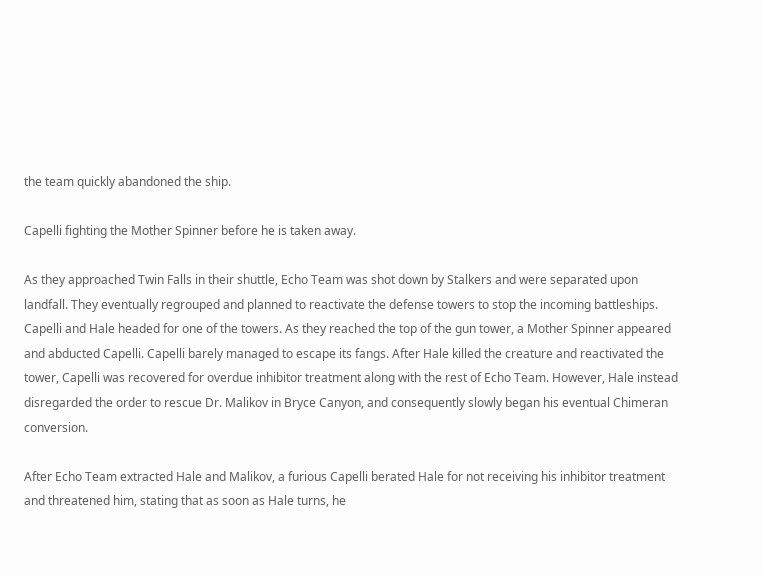the team quickly abandoned the ship.

Capelli fighting the Mother Spinner before he is taken away.

As they approached Twin Falls in their shuttle, Echo Team was shot down by Stalkers and were separated upon landfall. They eventually regrouped and planned to reactivate the defense towers to stop the incoming battleships. Capelli and Hale headed for one of the towers. As they reached the top of the gun tower, a Mother Spinner appeared and abducted Capelli. Capelli barely managed to escape its fangs. After Hale killed the creature and reactivated the tower, Capelli was recovered for overdue inhibitor treatment along with the rest of Echo Team. However, Hale instead disregarded the order to rescue Dr. Malikov in Bryce Canyon, and consequently slowly began his eventual Chimeran conversion.

After Echo Team extracted Hale and Malikov, a furious Capelli berated Hale for not receiving his inhibitor treatment and threatened him, stating that as soon as Hale turns, he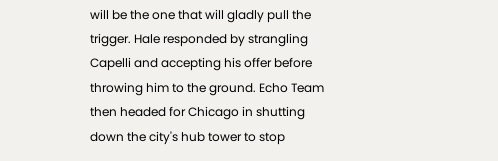will be the one that will gladly pull the trigger. Hale responded by strangling Capelli and accepting his offer before throwing him to the ground. Echo Team then headed for Chicago in shutting down the city's hub tower to stop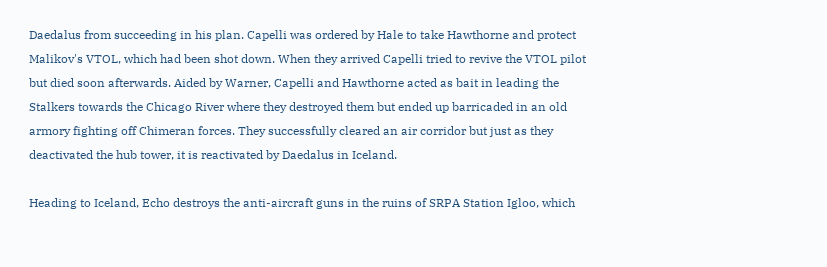Daedalus from succeeding in his plan. Capelli was ordered by Hale to take Hawthorne and protect Malikov's VTOL, which had been shot down. When they arrived Capelli tried to revive the VTOL pilot but died soon afterwards. Aided by Warner, Capelli and Hawthorne acted as bait in leading the Stalkers towards the Chicago River where they destroyed them but ended up barricaded in an old armory fighting off Chimeran forces. They successfully cleared an air corridor but just as they deactivated the hub tower, it is reactivated by Daedalus in Iceland.

Heading to Iceland, Echo destroys the anti-aircraft guns in the ruins of SRPA Station Igloo, which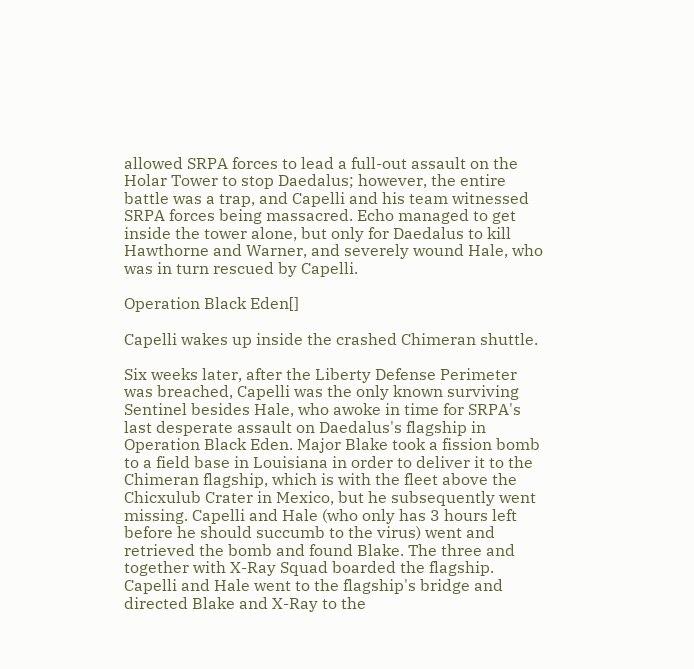allowed SRPA forces to lead a full-out assault on the Holar Tower to stop Daedalus; however, the entire battle was a trap, and Capelli and his team witnessed SRPA forces being massacred. Echo managed to get inside the tower alone, but only for Daedalus to kill Hawthorne and Warner, and severely wound Hale, who was in turn rescued by Capelli.

Operation Black Eden[]

Capelli wakes up inside the crashed Chimeran shuttle.

Six weeks later, after the Liberty Defense Perimeter was breached, Capelli was the only known surviving Sentinel besides Hale, who awoke in time for SRPA's last desperate assault on Daedalus's flagship in Operation Black Eden. Major Blake took a fission bomb to a field base in Louisiana in order to deliver it to the Chimeran flagship, which is with the fleet above the Chicxulub Crater in Mexico, but he subsequently went missing. Capelli and Hale (who only has 3 hours left before he should succumb to the virus) went and retrieved the bomb and found Blake. The three and together with X-Ray Squad boarded the flagship. Capelli and Hale went to the flagship's bridge and directed Blake and X-Ray to the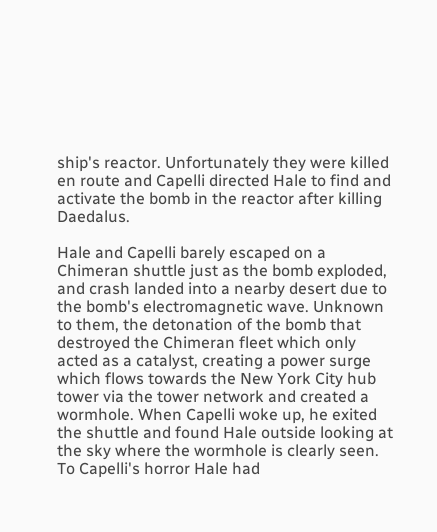ship's reactor. Unfortunately they were killed en route and Capelli directed Hale to find and activate the bomb in the reactor after killing Daedalus.

Hale and Capelli barely escaped on a Chimeran shuttle just as the bomb exploded, and crash landed into a nearby desert due to the bomb's electromagnetic wave. Unknown to them, the detonation of the bomb that destroyed the Chimeran fleet which only acted as a catalyst, creating a power surge which flows towards the New York City hub tower via the tower network and created a wormhole. When Capelli woke up, he exited the shuttle and found Hale outside looking at the sky where the wormhole is clearly seen. To Capelli's horror Hale had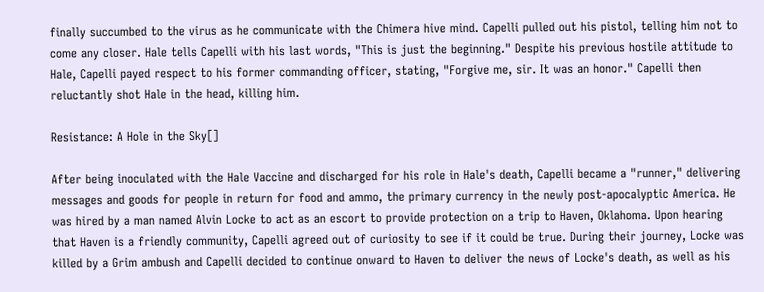finally succumbed to the virus as he communicate with the Chimera hive mind. Capelli pulled out his pistol, telling him not to come any closer. Hale tells Capelli with his last words, "This is just the beginning." Despite his previous hostile attitude to Hale, Capelli payed respect to his former commanding officer, stating, "Forgive me, sir. It was an honor." Capelli then reluctantly shot Hale in the head, killing him.

Resistance: A Hole in the Sky[]

After being inoculated with the Hale Vaccine and discharged for his role in Hale's death, Capelli became a "runner," delivering messages and goods for people in return for food and ammo, the primary currency in the newly post-apocalyptic America. He was hired by a man named Alvin Locke to act as an escort to provide protection on a trip to Haven, Oklahoma. Upon hearing that Haven is a friendly community, Capelli agreed out of curiosity to see if it could be true. During their journey, Locke was killed by a Grim ambush and Capelli decided to continue onward to Haven to deliver the news of Locke's death, as well as his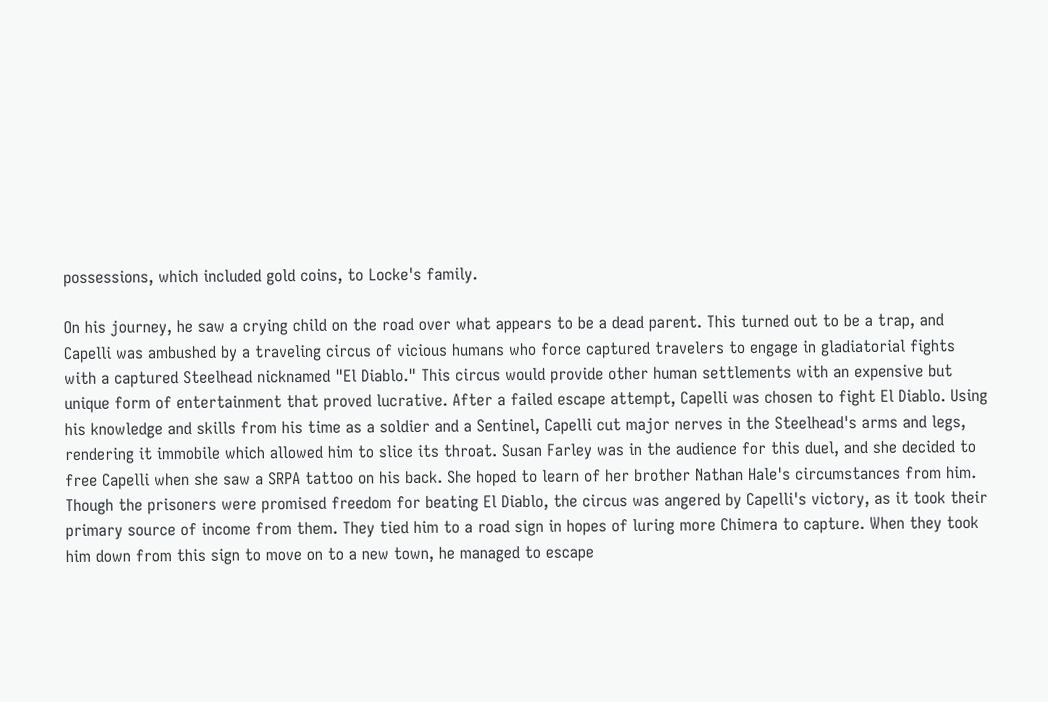possessions, which included gold coins, to Locke's family.

On his journey, he saw a crying child on the road over what appears to be a dead parent. This turned out to be a trap, and Capelli was ambushed by a traveling circus of vicious humans who force captured travelers to engage in gladiatorial fights with a captured Steelhead nicknamed "El Diablo." This circus would provide other human settlements with an expensive but unique form of entertainment that proved lucrative. After a failed escape attempt, Capelli was chosen to fight El Diablo. Using his knowledge and skills from his time as a soldier and a Sentinel, Capelli cut major nerves in the Steelhead's arms and legs, rendering it immobile which allowed him to slice its throat. Susan Farley was in the audience for this duel, and she decided to free Capelli when she saw a SRPA tattoo on his back. She hoped to learn of her brother Nathan Hale's circumstances from him. Though the prisoners were promised freedom for beating El Diablo, the circus was angered by Capelli's victory, as it took their primary source of income from them. They tied him to a road sign in hopes of luring more Chimera to capture. When they took him down from this sign to move on to a new town, he managed to escape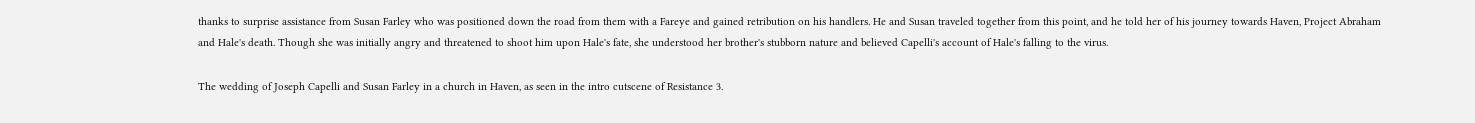thanks to surprise assistance from Susan Farley who was positioned down the road from them with a Fareye and gained retribution on his handlers. He and Susan traveled together from this point, and he told her of his journey towards Haven, Project Abraham and Hale's death. Though she was initially angry and threatened to shoot him upon Hale's fate, she understood her brother's stubborn nature and believed Capelli's account of Hale's falling to the virus.

The wedding of Joseph Capelli and Susan Farley in a church in Haven, as seen in the intro cutscene of Resistance 3.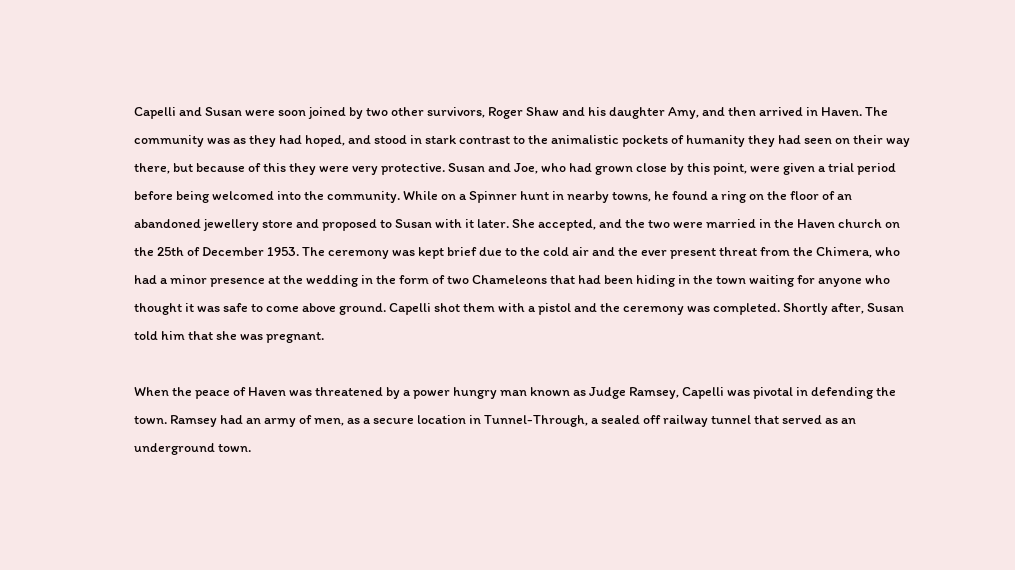Capelli and Susan were soon joined by two other survivors, Roger Shaw and his daughter Amy, and then arrived in Haven. The community was as they had hoped, and stood in stark contrast to the animalistic pockets of humanity they had seen on their way there, but because of this they were very protective. Susan and Joe, who had grown close by this point, were given a trial period before being welcomed into the community. While on a Spinner hunt in nearby towns, he found a ring on the floor of an abandoned jewellery store and proposed to Susan with it later. She accepted, and the two were married in the Haven church on the 25th of December 1953. The ceremony was kept brief due to the cold air and the ever present threat from the Chimera, who had a minor presence at the wedding in the form of two Chameleons that had been hiding in the town waiting for anyone who thought it was safe to come above ground. Capelli shot them with a pistol and the ceremony was completed. Shortly after, Susan told him that she was pregnant.

When the peace of Haven was threatened by a power hungry man known as Judge Ramsey, Capelli was pivotal in defending the town. Ramsey had an army of men, as a secure location in Tunnel-Through, a sealed off railway tunnel that served as an underground town.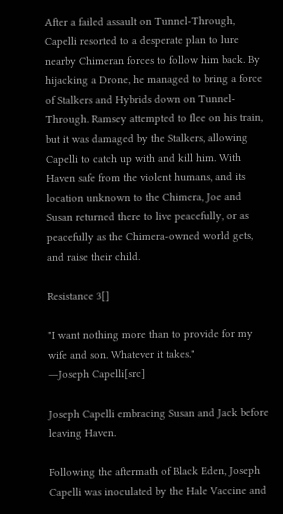After a failed assault on Tunnel-Through, Capelli resorted to a desperate plan to lure nearby Chimeran forces to follow him back. By hijacking a Drone, he managed to bring a force of Stalkers and Hybrids down on Tunnel-Through. Ramsey attempted to flee on his train, but it was damaged by the Stalkers, allowing Capelli to catch up with and kill him. With Haven safe from the violent humans, and its location unknown to the Chimera, Joe and Susan returned there to live peacefully, or as peacefully as the Chimera-owned world gets, and raise their child.

Resistance 3[]

"I want nothing more than to provide for my wife and son. Whatever it takes."
―Joseph Capelli[src]

Joseph Capelli embracing Susan and Jack before leaving Haven.

Following the aftermath of Black Eden, Joseph Capelli was inoculated by the Hale Vaccine and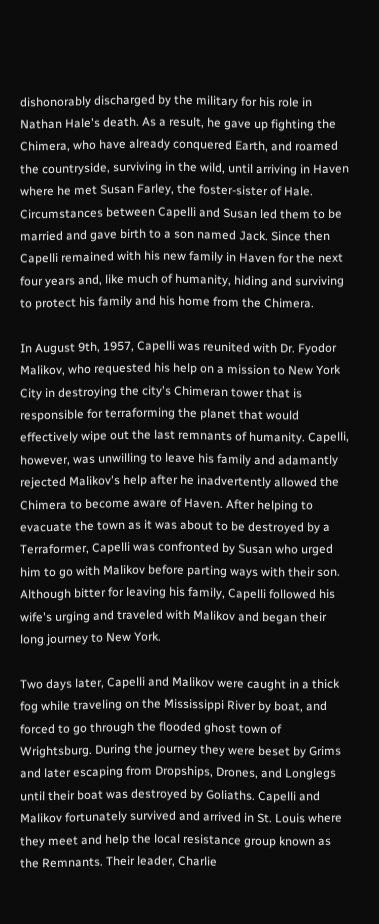dishonorably discharged by the military for his role in Nathan Hale's death. As a result, he gave up fighting the Chimera, who have already conquered Earth, and roamed the countryside, surviving in the wild, until arriving in Haven where he met Susan Farley, the foster-sister of Hale. Circumstances between Capelli and Susan led them to be married and gave birth to a son named Jack. Since then Capelli remained with his new family in Haven for the next four years and, like much of humanity, hiding and surviving to protect his family and his home from the Chimera.

In August 9th, 1957, Capelli was reunited with Dr. Fyodor Malikov, who requested his help on a mission to New York City in destroying the city's Chimeran tower that is responsible for terraforming the planet that would effectively wipe out the last remnants of humanity. Capelli, however, was unwilling to leave his family and adamantly rejected Malikov's help after he inadvertently allowed the Chimera to become aware of Haven. After helping to evacuate the town as it was about to be destroyed by a Terraformer, Capelli was confronted by Susan who urged him to go with Malikov before parting ways with their son. Although bitter for leaving his family, Capelli followed his wife's urging and traveled with Malikov and began their long journey to New York.

Two days later, Capelli and Malikov were caught in a thick fog while traveling on the Mississippi River by boat, and forced to go through the flooded ghost town of Wrightsburg. During the journey they were beset by Grims and later escaping from Dropships, Drones, and Longlegs until their boat was destroyed by Goliaths. Capelli and Malikov fortunately survived and arrived in St. Louis where they meet and help the local resistance group known as the Remnants. Their leader, Charlie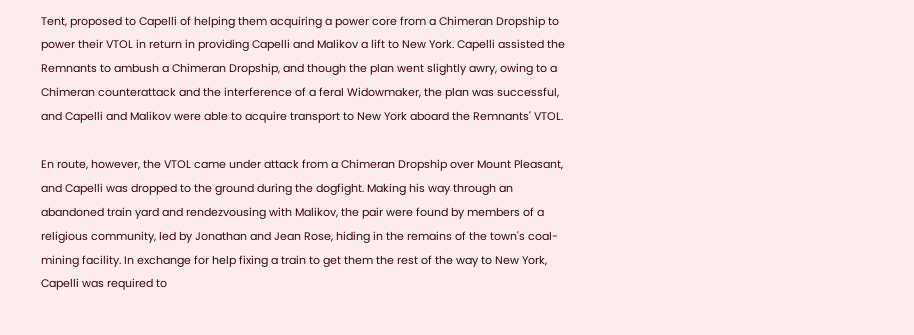Tent, proposed to Capelli of helping them acquiring a power core from a Chimeran Dropship to power their VTOL in return in providing Capelli and Malikov a lift to New York. Capelli assisted the Remnants to ambush a Chimeran Dropship, and though the plan went slightly awry, owing to a Chimeran counterattack and the interference of a feral Widowmaker, the plan was successful, and Capelli and Malikov were able to acquire transport to New York aboard the Remnants' VTOL.

En route, however, the VTOL came under attack from a Chimeran Dropship over Mount Pleasant, and Capelli was dropped to the ground during the dogfight. Making his way through an abandoned train yard and rendezvousing with Malikov, the pair were found by members of a religious community, led by Jonathan and Jean Rose, hiding in the remains of the town's coal-mining facility. In exchange for help fixing a train to get them the rest of the way to New York, Capelli was required to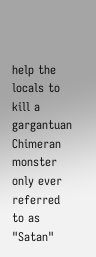help the locals to kill a gargantuan Chimeran monster only ever referred to as "Satan"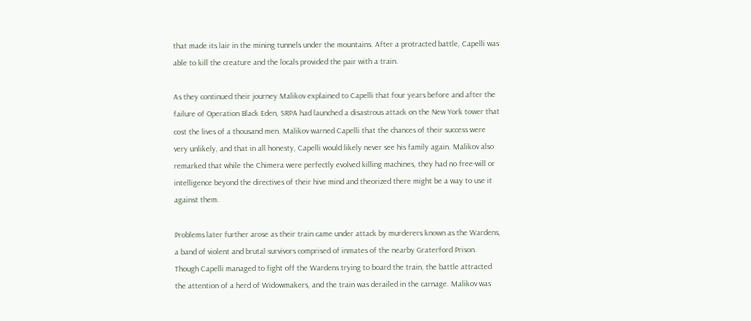that made its lair in the mining tunnels under the mountains. After a protracted battle, Capelli was able to kill the creature and the locals provided the pair with a train.

As they continued their journey Malikov explained to Capelli that four years before and after the failure of Operation Black Eden, SRPA had launched a disastrous attack on the New York tower that cost the lives of a thousand men. Malikov warned Capelli that the chances of their success were very unlikely, and that in all honesty, Capelli would likely never see his family again. Malikov also remarked that while the Chimera were perfectly evolved killing machines, they had no free-will or intelligence beyond the directives of their hive mind and theorized there might be a way to use it against them.

Problems later further arose as their train came under attack by murderers known as the Wardens, a band of violent and brutal survivors comprised of inmates of the nearby Graterford Prison. Though Capelli managed to fight off the Wardens trying to board the train, the battle attracted the attention of a herd of Widowmakers, and the train was derailed in the carnage. Malikov was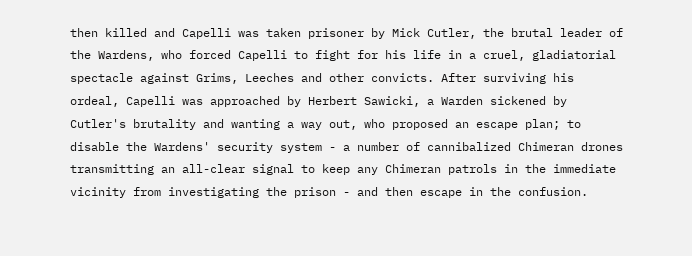then killed and Capelli was taken prisoner by Mick Cutler, the brutal leader of the Wardens, who forced Capelli to fight for his life in a cruel, gladiatorial spectacle against Grims, Leeches and other convicts. After surviving his ordeal, Capelli was approached by Herbert Sawicki, a Warden sickened by Cutler's brutality and wanting a way out, who proposed an escape plan; to disable the Wardens' security system - a number of cannibalized Chimeran drones transmitting an all-clear signal to keep any Chimeran patrols in the immediate vicinity from investigating the prison - and then escape in the confusion.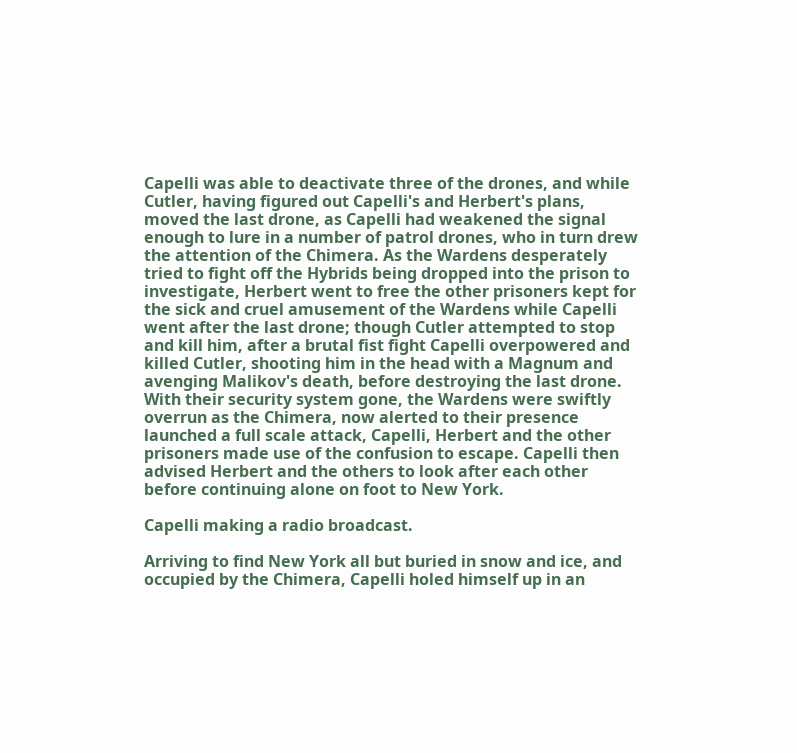Capelli was able to deactivate three of the drones, and while Cutler, having figured out Capelli's and Herbert's plans, moved the last drone, as Capelli had weakened the signal enough to lure in a number of patrol drones, who in turn drew the attention of the Chimera. As the Wardens desperately tried to fight off the Hybrids being dropped into the prison to investigate, Herbert went to free the other prisoners kept for the sick and cruel amusement of the Wardens while Capelli went after the last drone; though Cutler attempted to stop and kill him, after a brutal fist fight Capelli overpowered and killed Cutler, shooting him in the head with a Magnum and avenging Malikov's death, before destroying the last drone. With their security system gone, the Wardens were swiftly overrun as the Chimera, now alerted to their presence launched a full scale attack, Capelli, Herbert and the other prisoners made use of the confusion to escape. Capelli then advised Herbert and the others to look after each other before continuing alone on foot to New York.

Capelli making a radio broadcast.

Arriving to find New York all but buried in snow and ice, and occupied by the Chimera, Capelli holed himself up in an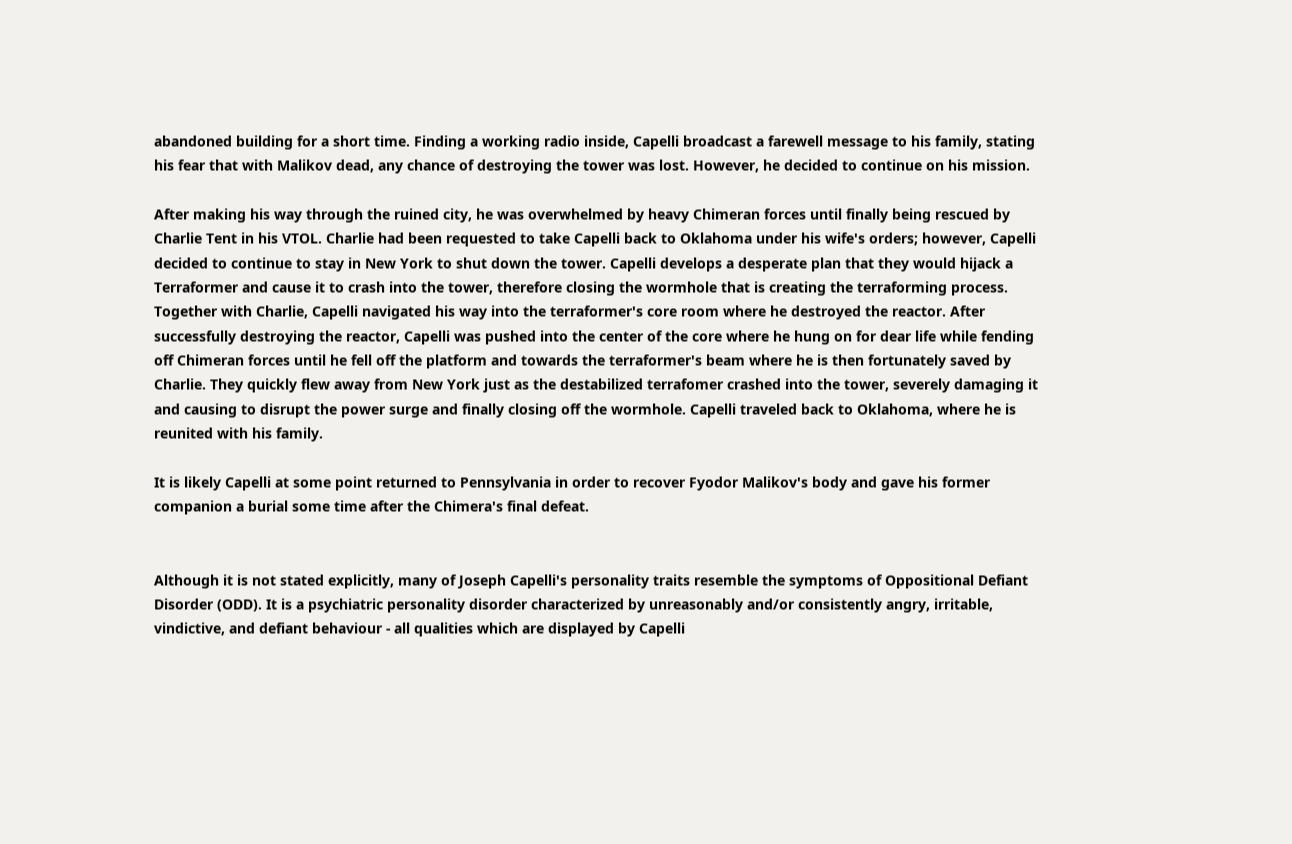abandoned building for a short time. Finding a working radio inside, Capelli broadcast a farewell message to his family, stating his fear that with Malikov dead, any chance of destroying the tower was lost. However, he decided to continue on his mission.

After making his way through the ruined city, he was overwhelmed by heavy Chimeran forces until finally being rescued by Charlie Tent in his VTOL. Charlie had been requested to take Capelli back to Oklahoma under his wife's orders; however, Capelli decided to continue to stay in New York to shut down the tower. Capelli develops a desperate plan that they would hijack a Terraformer and cause it to crash into the tower, therefore closing the wormhole that is creating the terraforming process. Together with Charlie, Capelli navigated his way into the terraformer's core room where he destroyed the reactor. After successfully destroying the reactor, Capelli was pushed into the center of the core where he hung on for dear life while fending off Chimeran forces until he fell off the platform and towards the terraformer's beam where he is then fortunately saved by Charlie. They quickly flew away from New York just as the destabilized terrafomer crashed into the tower, severely damaging it and causing to disrupt the power surge and finally closing off the wormhole. Capelli traveled back to Oklahoma, where he is reunited with his family.

It is likely Capelli at some point returned to Pennsylvania in order to recover Fyodor Malikov's body and gave his former companion a burial some time after the Chimera's final defeat.


Although it is not stated explicitly, many of Joseph Capelli's personality traits resemble the symptoms of Oppositional Defiant Disorder (ODD). It is a psychiatric personality disorder characterized by unreasonably and/or consistently angry, irritable, vindictive, and defiant behaviour - all qualities which are displayed by Capelli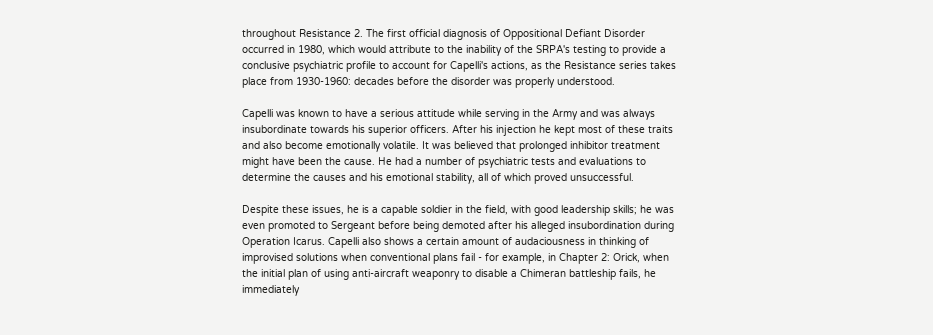throughout Resistance 2. The first official diagnosis of Oppositional Defiant Disorder occurred in 1980, which would attribute to the inability of the SRPA's testing to provide a conclusive psychiatric profile to account for Capelli's actions, as the Resistance series takes place from 1930-1960: decades before the disorder was properly understood.

Capelli was known to have a serious attitude while serving in the Army and was always insubordinate towards his superior officers. After his injection he kept most of these traits and also become emotionally volatile. It was believed that prolonged inhibitor treatment might have been the cause. He had a number of psychiatric tests and evaluations to determine the causes and his emotional stability, all of which proved unsuccessful.

Despite these issues, he is a capable soldier in the field, with good leadership skills; he was even promoted to Sergeant before being demoted after his alleged insubordination during Operation Icarus. Capelli also shows a certain amount of audaciousness in thinking of improvised solutions when conventional plans fail - for example, in Chapter 2: Orick, when the initial plan of using anti-aircraft weaponry to disable a Chimeran battleship fails, he immediately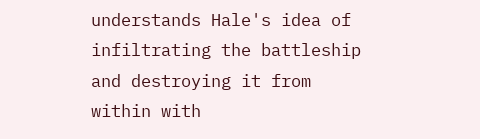understands Hale's idea of infiltrating the battleship and destroying it from within with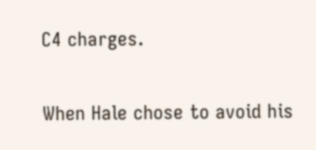C4 charges.

When Hale chose to avoid his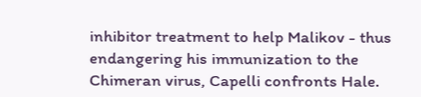inhibitor treatment to help Malikov - thus endangering his immunization to the Chimeran virus, Capelli confronts Hale.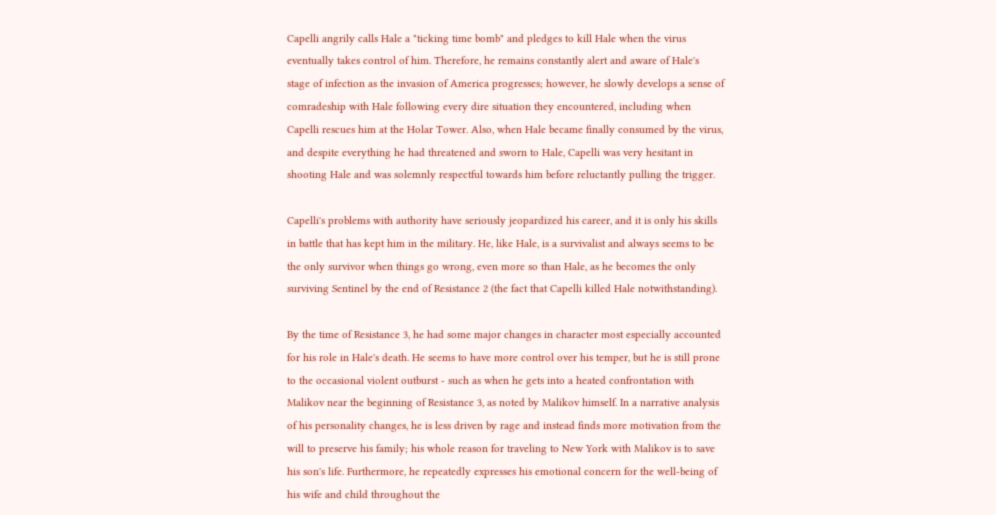Capelli angrily calls Hale a "ticking time bomb" and pledges to kill Hale when the virus eventually takes control of him. Therefore, he remains constantly alert and aware of Hale's stage of infection as the invasion of America progresses; however, he slowly develops a sense of comradeship with Hale following every dire situation they encountered, including when Capelli rescues him at the Holar Tower. Also, when Hale became finally consumed by the virus, and despite everything he had threatened and sworn to Hale, Capelli was very hesitant in shooting Hale and was solemnly respectful towards him before reluctantly pulling the trigger.

Capelli's problems with authority have seriously jeopardized his career, and it is only his skills in battle that has kept him in the military. He, like Hale, is a survivalist and always seems to be the only survivor when things go wrong, even more so than Hale, as he becomes the only surviving Sentinel by the end of Resistance 2 (the fact that Capelli killed Hale notwithstanding).

By the time of Resistance 3, he had some major changes in character most especially accounted for his role in Hale's death. He seems to have more control over his temper, but he is still prone to the occasional violent outburst - such as when he gets into a heated confrontation with Malikov near the beginning of Resistance 3, as noted by Malikov himself. In a narrative analysis of his personality changes, he is less driven by rage and instead finds more motivation from the will to preserve his family; his whole reason for traveling to New York with Malikov is to save his son's life. Furthermore, he repeatedly expresses his emotional concern for the well-being of his wife and child throughout the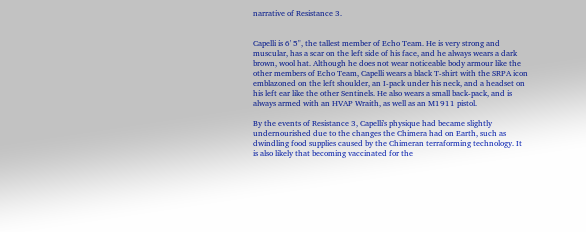narrative of Resistance 3.


Capelli is 6' 5", the tallest member of Echo Team. He is very strong and muscular, has a scar on the left side of his face, and he always wears a dark brown, wool hat. Although he does not wear noticeable body armour like the other members of Echo Team, Capelli wears a black T-shirt with the SRPA icon emblazoned on the left shoulder, an I-pack under his neck, and a headset on his left ear like the other Sentinels. He also wears a small back-pack, and is always armed with an HVAP Wraith, as well as an M1911 pistol.

By the events of Resistance 3, Capelli's physique had became slightly undernourished due to the changes the Chimera had on Earth, such as dwindling food supplies caused by the Chimeran terraforming technology. It is also likely that becoming vaccinated for the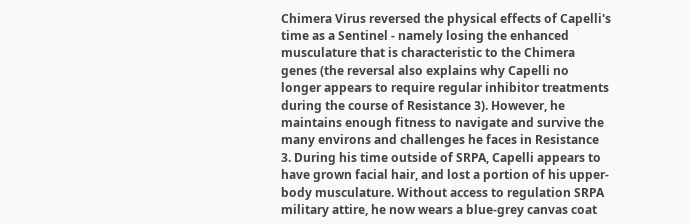Chimera Virus reversed the physical effects of Capelli's time as a Sentinel - namely losing the enhanced musculature that is characteristic to the Chimera genes (the reversal also explains why Capelli no longer appears to require regular inhibitor treatments during the course of Resistance 3). However, he maintains enough fitness to navigate and survive the many environs and challenges he faces in Resistance 3. During his time outside of SRPA, Capelli appears to have grown facial hair, and lost a portion of his upper-body musculature. Without access to regulation SRPA military attire, he now wears a blue-grey canvas coat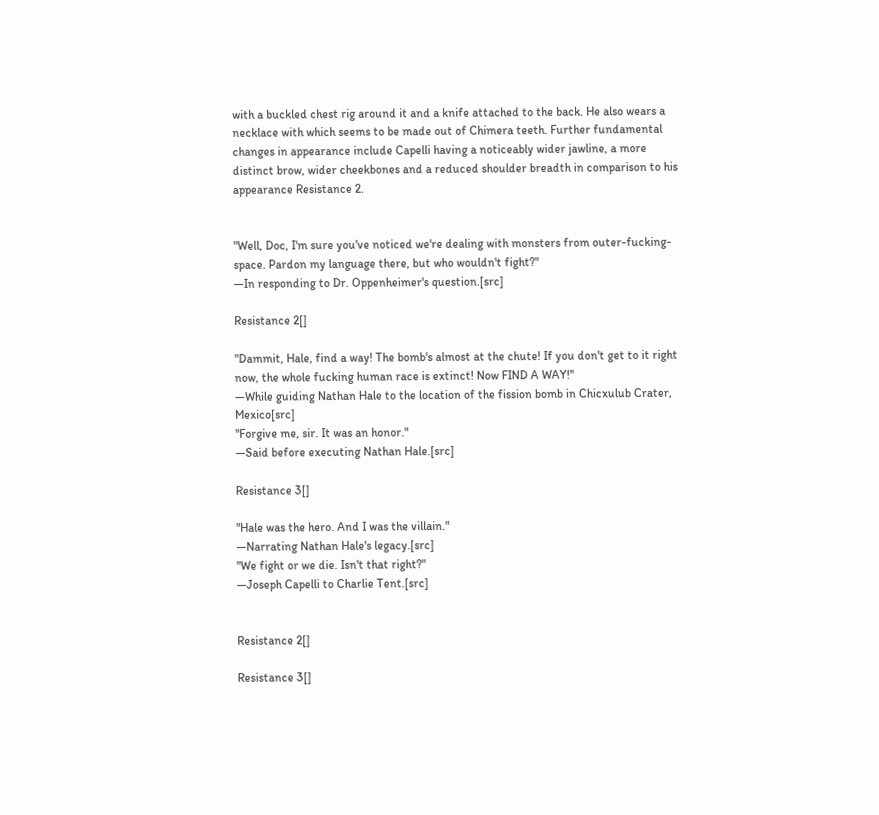with a buckled chest rig around it and a knife attached to the back. He also wears a necklace with which seems to be made out of Chimera teeth. Further fundamental changes in appearance include Capelli having a noticeably wider jawline, a more distinct brow, wider cheekbones and a reduced shoulder breadth in comparison to his appearance Resistance 2.


"Well, Doc, I'm sure you've noticed we're dealing with monsters from outer-fucking-space. Pardon my language there, but who wouldn't fight?"
―In responding to Dr. Oppenheimer's question.[src]

Resistance 2[]

"Dammit, Hale, find a way! The bomb's almost at the chute! If you don't get to it right now, the whole fucking human race is extinct! Now FIND A WAY!"
―While guiding Nathan Hale to the location of the fission bomb in Chicxulub Crater, Mexico[src]
"Forgive me, sir. It was an honor."
―Said before executing Nathan Hale.[src]

Resistance 3[]

"Hale was the hero. And I was the villain."
―Narrating Nathan Hale's legacy.[src]
"We fight or we die. Isn't that right?"
―Joseph Capelli to Charlie Tent.[src]


Resistance 2[]

Resistance 3[]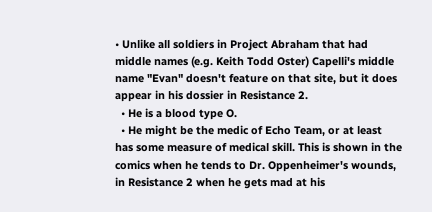• Unlike all soldiers in Project Abraham that had middle names (e.g. Keith Todd Oster) Capelli's middle name "Evan" doesn't feature on that site, but it does appear in his dossier in Resistance 2.
  • He is a blood type O.
  • He might be the medic of Echo Team, or at least has some measure of medical skill. This is shown in the comics when he tends to Dr. Oppenheimer's wounds, in Resistance 2 when he gets mad at his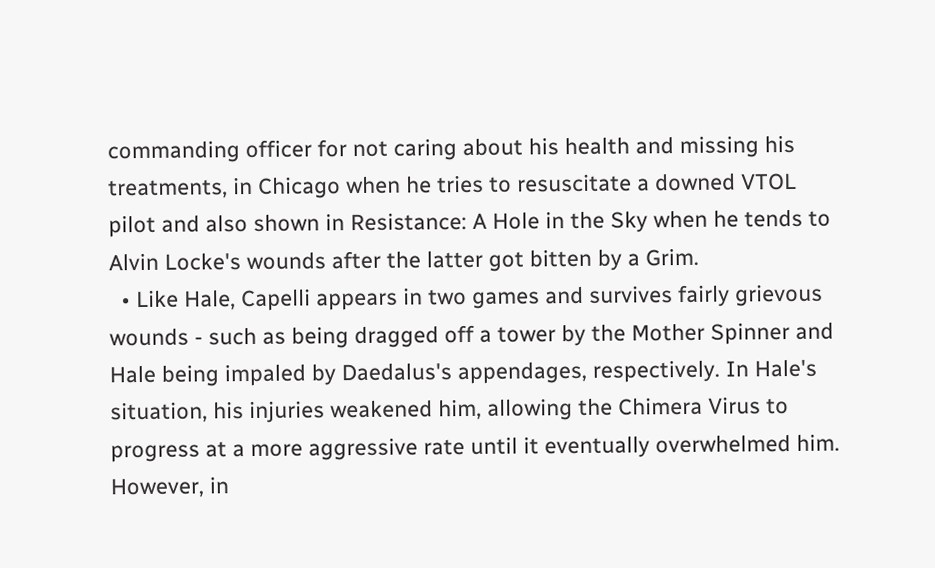commanding officer for not caring about his health and missing his treatments, in Chicago when he tries to resuscitate a downed VTOL pilot and also shown in Resistance: A Hole in the Sky when he tends to Alvin Locke's wounds after the latter got bitten by a Grim.
  • Like Hale, Capelli appears in two games and survives fairly grievous wounds - such as being dragged off a tower by the Mother Spinner and Hale being impaled by Daedalus's appendages, respectively. In Hale's situation, his injuries weakened him, allowing the Chimera Virus to progress at a more aggressive rate until it eventually overwhelmed him. However, in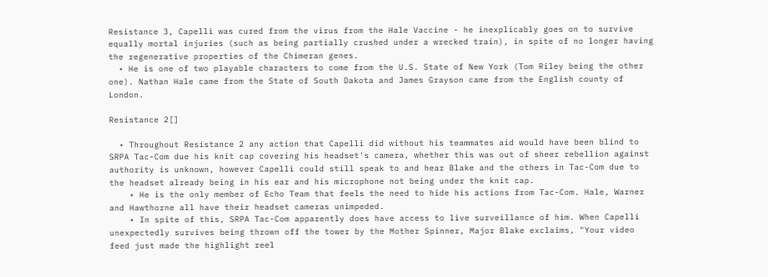Resistance 3, Capelli was cured from the virus from the Hale Vaccine - he inexplicably goes on to survive equally mortal injuries (such as being partially crushed under a wrecked train), in spite of no longer having the regenerative properties of the Chimeran genes.
  • He is one of two playable characters to come from the U.S. State of New York (Tom Riley being the other one). Nathan Hale came from the State of South Dakota and James Grayson came from the English county of London.

Resistance 2[]

  • Throughout Resistance 2 any action that Capelli did without his teammates aid would have been blind to SRPA Tac-Com due his knit cap covering his headset's camera, whether this was out of sheer rebellion against authority is unknown, however Capelli could still speak to and hear Blake and the others in Tac-Com due to the headset already being in his ear and his microphone not being under the knit cap.
    • He is the only member of Echo Team that feels the need to hide his actions from Tac-Com. Hale, Warner and Hawthorne all have their headset cameras unimpeded.
    • In spite of this, SRPA Tac-Com apparently does have access to live surveillance of him. When Capelli unexpectedly survives being thrown off the tower by the Mother Spinner, Major Blake exclaims, "Your video feed just made the highlight reel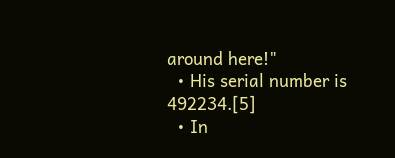around here!"
  • His serial number is 492234.[5]
  • In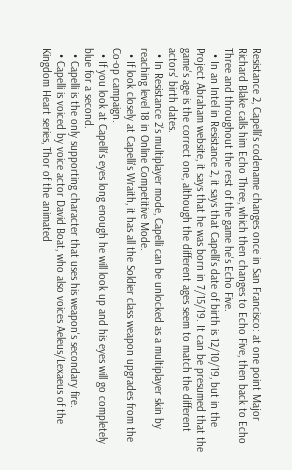Resistance 2, Capelli's codename changes once in San Francisco: at one point Major Richard Blake calls him Echo Three, which then changes to Echo Five, then back to Echo Three and throughout the rest of the game he's Echo Five.
  • In an Intel in Resistance 2, it says that Capelli's date of birth is 12/10/19, but in the Project Abraham website, it says that he was born in 7/15/19. It can be presumed that the game's age is the correct one, although the different ages seem to match the different actors' birth dates.
  • In Resistance 2's multiplayer mode, Capelli can be unlocked as a multiplayer skin by reaching level 18 in Online Competitive Mode.
  • If look closely at Capelli's Wraith, it has all the Soldier class weapon upgrades from the Co-op campaign.
  • If you look at Capelli's eyes long enough he will look up and his eyes will go completely blue for a second.
  • Capelli is the only supporting character that uses his weapon's secondary fire.
  • Capelli is voiced by voice actor David Boat, who also voices Aeleus/Lexaeus of the Kingdom Heart series, Thor of the animated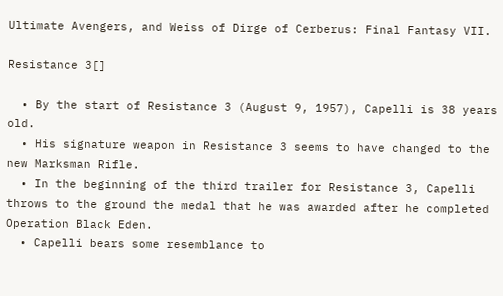Ultimate Avengers, and Weiss of Dirge of Cerberus: Final Fantasy VII.

Resistance 3[]

  • By the start of Resistance 3 (August 9, 1957), Capelli is 38 years old.
  • His signature weapon in Resistance 3 seems to have changed to the new Marksman Rifle.
  • In the beginning of the third trailer for Resistance 3, Capelli throws to the ground the medal that he was awarded after he completed Operation Black Eden.
  • Capelli bears some resemblance to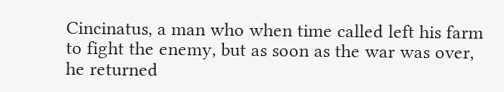Cincinatus, a man who when time called left his farm to fight the enemy, but as soon as the war was over, he returned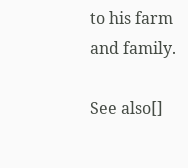to his farm and family.

See also[]